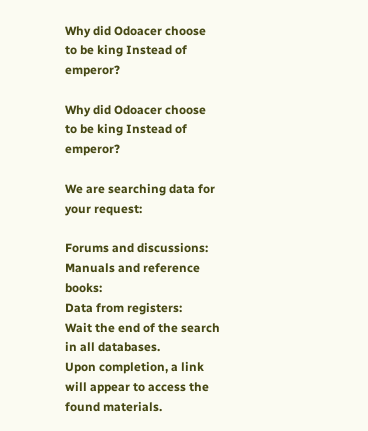Why did Odoacer choose to be king Instead of emperor?

Why did Odoacer choose to be king Instead of emperor?

We are searching data for your request:

Forums and discussions:
Manuals and reference books:
Data from registers:
Wait the end of the search in all databases.
Upon completion, a link will appear to access the found materials.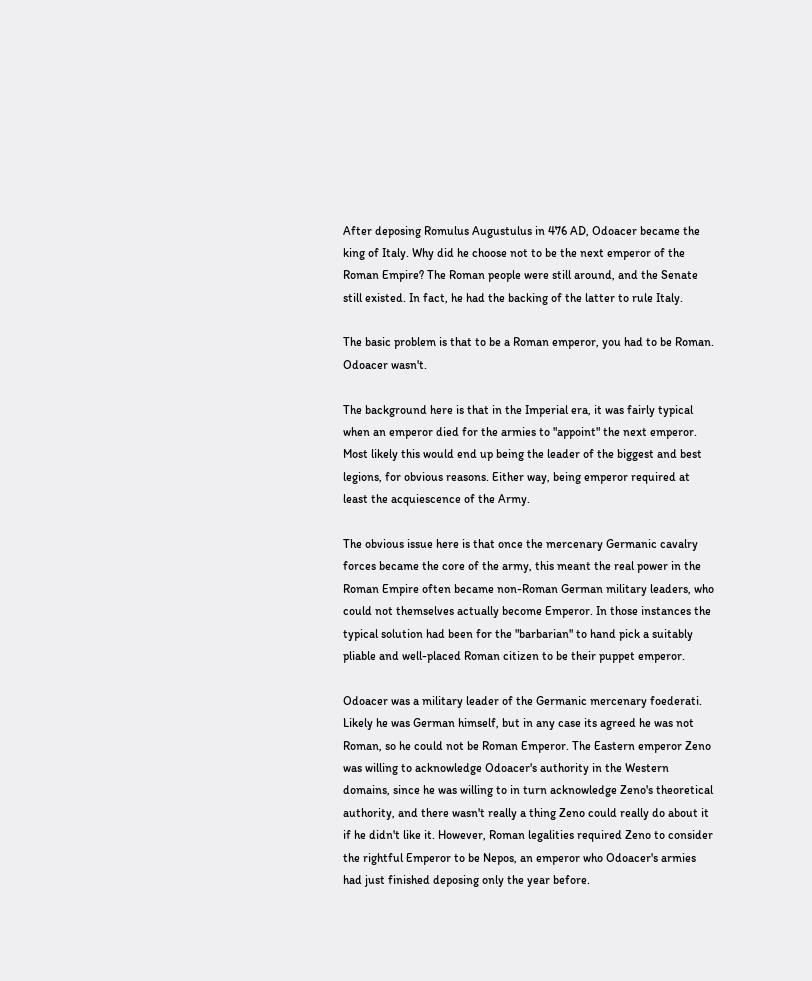After deposing Romulus Augustulus in 476 AD, Odoacer became the king of Italy. Why did he choose not to be the next emperor of the Roman Empire? The Roman people were still around, and the Senate still existed. In fact, he had the backing of the latter to rule Italy.

The basic problem is that to be a Roman emperor, you had to be Roman. Odoacer wasn't.

The background here is that in the Imperial era, it was fairly typical when an emperor died for the armies to "appoint" the next emperor. Most likely this would end up being the leader of the biggest and best legions, for obvious reasons. Either way, being emperor required at least the acquiescence of the Army.

The obvious issue here is that once the mercenary Germanic cavalry forces became the core of the army, this meant the real power in the Roman Empire often became non-Roman German military leaders, who could not themselves actually become Emperor. In those instances the typical solution had been for the "barbarian" to hand pick a suitably pliable and well-placed Roman citizen to be their puppet emperor.

Odoacer was a military leader of the Germanic mercenary foederati. Likely he was German himself, but in any case its agreed he was not Roman, so he could not be Roman Emperor. The Eastern emperor Zeno was willing to acknowledge Odoacer's authority in the Western domains, since he was willing to in turn acknowledge Zeno's theoretical authority, and there wasn't really a thing Zeno could really do about it if he didn't like it. However, Roman legalities required Zeno to consider the rightful Emperor to be Nepos, an emperor who Odoacer's armies had just finished deposing only the year before.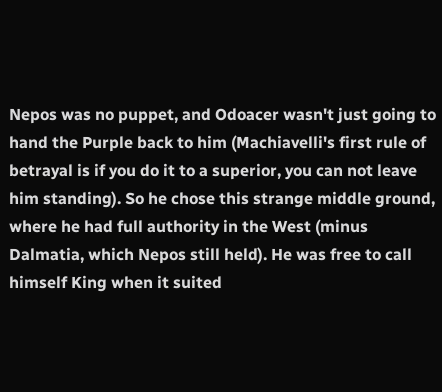Nepos was no puppet, and Odoacer wasn't just going to hand the Purple back to him (Machiavelli's first rule of betrayal is if you do it to a superior, you can not leave him standing). So he chose this strange middle ground, where he had full authority in the West (minus Dalmatia, which Nepos still held). He was free to call himself King when it suited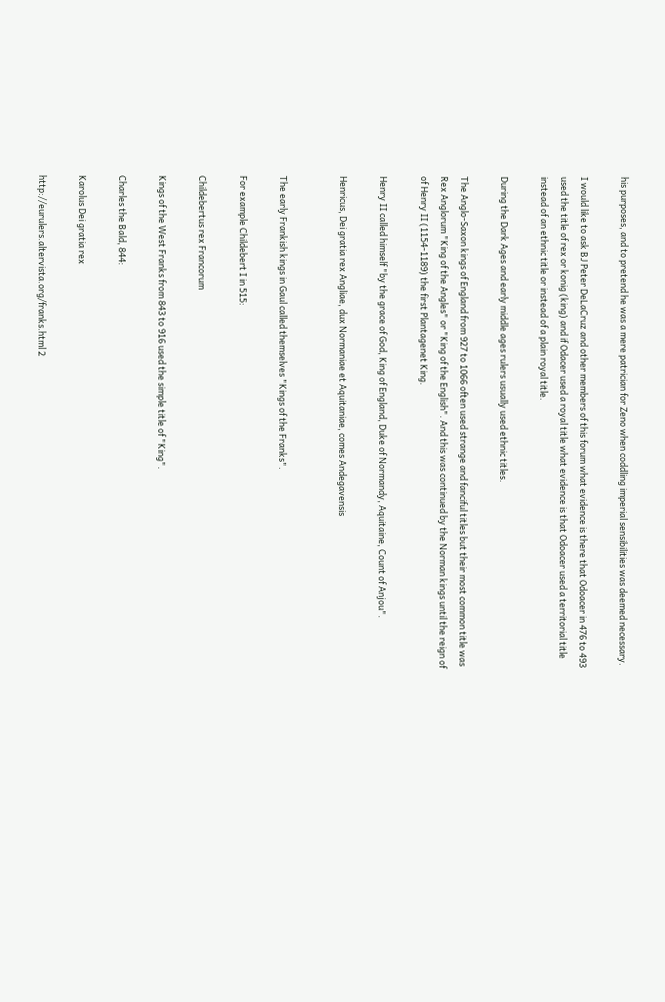his purposes, and to pretend he was a mere patrician for Zeno when coddling imperial sensibilities was deemed necessary.

I would like to ask BJ Peter DeLaCruz and other members of this forum what evidence is there that Odoacer in 476 to 493 used the title of rex or konig (king) and if Odacer used a royal title what evidence is that Odoacer used a territorial title instead of an ethnic title or instead of a plain royal title.

During the Dark Ages and early middle ages rulers usually used ethnic titles.

The Anglo-Saxon kings of England from 927 to 1066 often used strange and fanciful titles but their most common title was Rex Anglorum "King of the Angles" or "King of the English". And this was continued by the Norman kings until the reign of of Henry II (1154-1189) the first Plantagenet King.

Henry II called himself "by the grace of God, King of England, Duke of Normandy, Aquitaine, Count of Anjou".

Henricus, Dei gratia rex Angliae, dux Normaniae et Aquitaniae, comes Andegavensis


The early Frankish kings in Gaul called themselves "Kings of the Franks".

For example Childebert I in 515:

Childebertus rex Francorum

Kings of the West Franks from 843 to 916 used the simple title of "King".

Charles the Bald, 844:

Karolus Dei gratia rex

http://eurulers.altervista.org/franks.html 2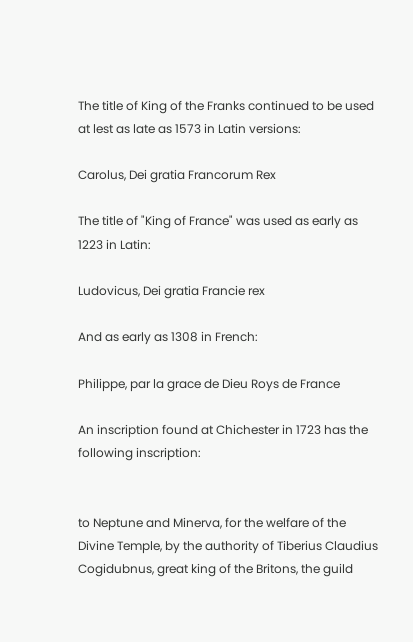The title of King of the Franks continued to be used at lest as late as 1573 in Latin versions:

Carolus, Dei gratia Francorum Rex

The title of "King of France" was used as early as 1223 in Latin:

Ludovicus, Dei gratia Francie rex

And as early as 1308 in French:

Philippe, par la grace de Dieu Roys de France

An inscription found at Chichester in 1723 has the following inscription:


to Neptune and Minerva, for the welfare of the Divine Temple, by the authority of Tiberius Claudius Cogidubnus, great king of the Britons, the guild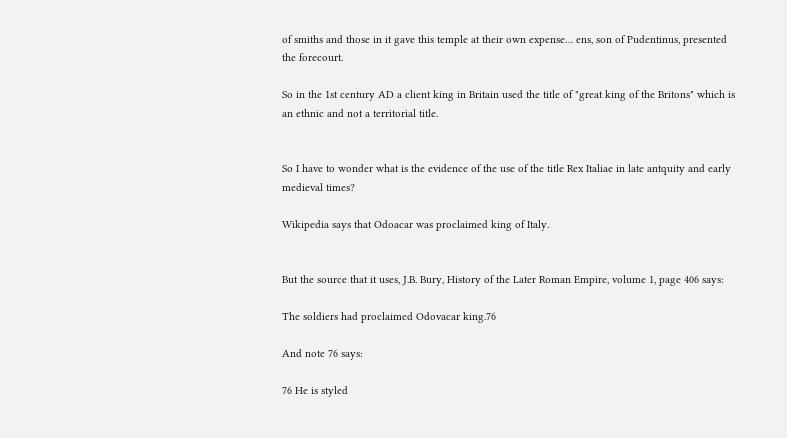of smiths and those in it gave this temple at their own expense… ens, son of Pudentinus, presented the forecourt.

So in the 1st century AD a client king in Britain used the title of "great king of the Britons" which is an ethnic and not a territorial title.


So I have to wonder what is the evidence of the use of the title Rex Italiae in late antquity and early medieval times?

Wikipedia says that Odoacar was proclaimed king of Italy.


But the source that it uses, J.B. Bury, History of the Later Roman Empire, volume 1, page 406 says:

The soldiers had proclaimed Odovacar king.76

And note 76 says:

76 He is styled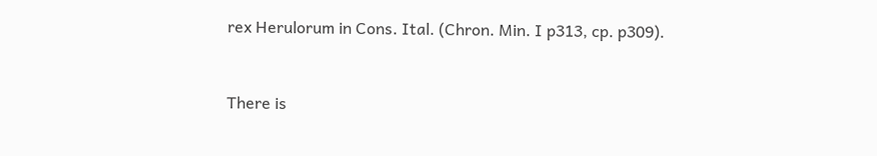rex Herulorum in Cons. Ital. (Chron. Min. I p313, cp. p309).


There is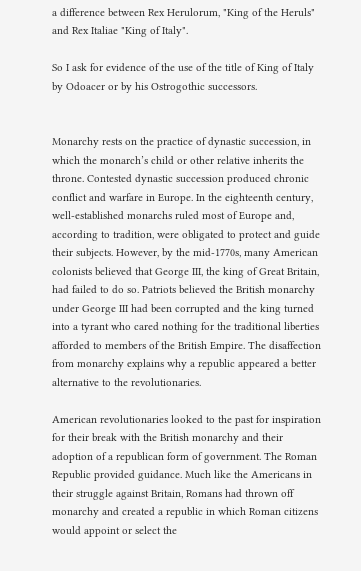a difference between Rex Herulorum, "King of the Heruls" and Rex Italiae "King of Italy".

So I ask for evidence of the use of the title of King of Italy by Odoacer or by his Ostrogothic successors.


Monarchy rests on the practice of dynastic succession, in which the monarch’s child or other relative inherits the throne. Contested dynastic succession produced chronic conflict and warfare in Europe. In the eighteenth century, well-established monarchs ruled most of Europe and, according to tradition, were obligated to protect and guide their subjects. However, by the mid-1770s, many American colonists believed that George III, the king of Great Britain, had failed to do so. Patriots believed the British monarchy under George III had been corrupted and the king turned into a tyrant who cared nothing for the traditional liberties afforded to members of the British Empire. The disaffection from monarchy explains why a republic appeared a better alternative to the revolutionaries.

American revolutionaries looked to the past for inspiration for their break with the British monarchy and their adoption of a republican form of government. The Roman Republic provided guidance. Much like the Americans in their struggle against Britain, Romans had thrown off monarchy and created a republic in which Roman citizens would appoint or select the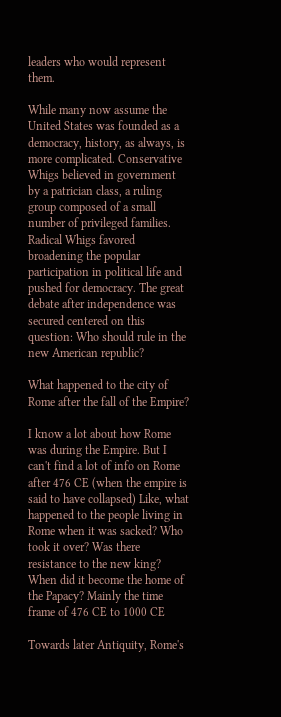leaders who would represent them.

While many now assume the United States was founded as a democracy, history, as always, is more complicated. Conservative Whigs believed in government by a patrician class, a ruling group composed of a small number of privileged families. Radical Whigs favored broadening the popular participation in political life and pushed for democracy. The great debate after independence was secured centered on this question: Who should rule in the new American republic?

What happened to the city of Rome after the fall of the Empire?

I know a lot about how Rome was during the Empire. But I can't find a lot of info on Rome after 476 CE (when the empire is said to have collapsed) Like, what happened to the people living in Rome when it was sacked? Who took it over? Was there resistance to the new king? When did it become the home of the Papacy? Mainly the time frame of 476 CE to 1000 CE

Towards later Antiquity, Rome's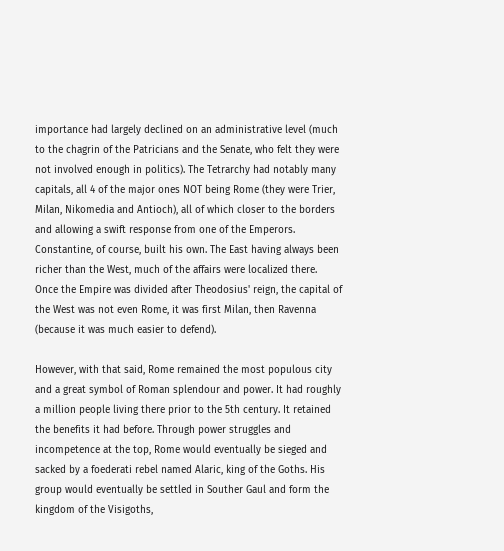importance had largely declined on an administrative level (much to the chagrin of the Patricians and the Senate, who felt they were not involved enough in politics). The Tetrarchy had notably many capitals, all 4 of the major ones NOT being Rome (they were Trier, Milan, Nikomedia and Antioch), all of which closer to the borders and allowing a swift response from one of the Emperors. Constantine, of course, built his own. The East having always been richer than the West, much of the affairs were localized there. Once the Empire was divided after Theodosius' reign, the capital of the West was not even Rome, it was first Milan, then Ravenna (because it was much easier to defend).

However, with that said, Rome remained the most populous city and a great symbol of Roman splendour and power. It had roughly a million people living there prior to the 5th century. It retained the benefits it had before. Through power struggles and incompetence at the top, Rome would eventually be sieged and sacked by a foederati rebel named Alaric, king of the Goths. His group would eventually be settled in Souther Gaul and form the kingdom of the Visigoths,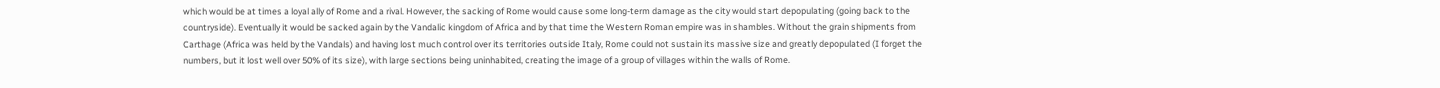which would be at times a loyal ally of Rome and a rival. However, the sacking of Rome would cause some long-term damage as the city would start depopulating (going back to the countryside). Eventually it would be sacked again by the Vandalic kingdom of Africa and by that time the Western Roman empire was in shambles. Without the grain shipments from Carthage (Africa was held by the Vandals) and having lost much control over its territories outside Italy, Rome could not sustain its massive size and greatly depopulated (I forget the numbers, but it lost well over 50% of its size), with large sections being uninhabited, creating the image of a group of villages within the walls of Rome.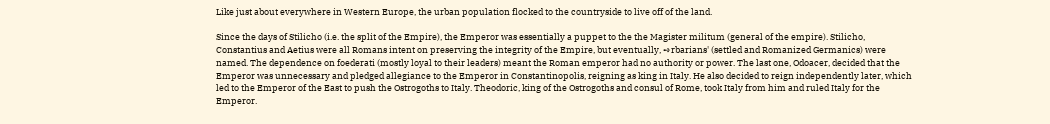Like just about everywhere in Western Europe, the urban population flocked to the countryside to live off of the land.

Since the days of Stilicho (i.e. the split of the Empire), the Emperor was essentially a puppet to the the Magister militum (general of the empire). Stilicho, Constantius and Aetius were all Romans intent on preserving the integrity of the Empire, but eventually, ➺rbarians' (settled and Romanized Germanics) were named. The dependence on foederati (mostly loyal to their leaders) meant the Roman emperor had no authority or power. The last one, Odoacer, decided that the Emperor was unnecessary and pledged allegiance to the Emperor in Constantinopolis, reigning as king in Italy. He also decided to reign independently later, which led to the Emperor of the East to push the Ostrogoths to Italy. Theodoric, king of the Ostrogoths and consul of Rome, took Italy from him and ruled Italy for the Emperor.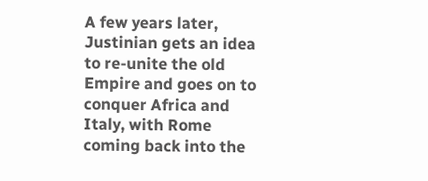A few years later, Justinian gets an idea to re-unite the old Empire and goes on to conquer Africa and Italy, with Rome coming back into the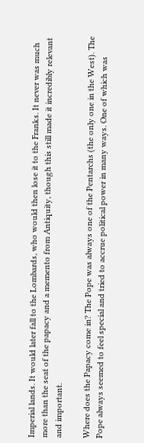Imperial lands. It would later fall to the Lombards, who would then lose it to the Franks. It never was much more than the seat of the papacy and a memento from Antiquity, though this still made it incredibly relevant and important.

Where does the Papacy come in? The Pope was always one of the Pentarchs (the only one in the West). The Pope always seemed to feel special and tried to accrue political power in many ways. One of which was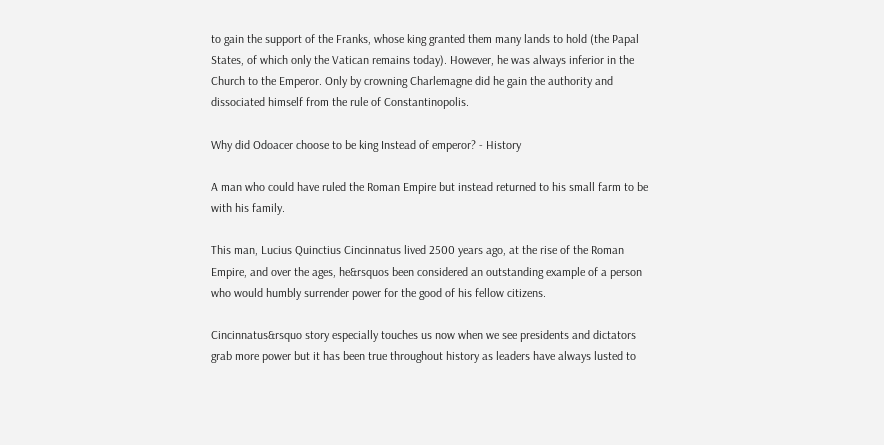to gain the support of the Franks, whose king granted them many lands to hold (the Papal States, of which only the Vatican remains today). However, he was always inferior in the Church to the Emperor. Only by crowning Charlemagne did he gain the authority and dissociated himself from the rule of Constantinopolis.

Why did Odoacer choose to be king Instead of emperor? - History

A man who could have ruled the Roman Empire but instead returned to his small farm to be with his family.

This man, Lucius Quinctius Cincinnatus lived 2500 years ago, at the rise of the Roman Empire, and over the ages, he&rsquos been considered an outstanding example of a person who would humbly surrender power for the good of his fellow citizens.

Cincinnatus&rsquo story especially touches us now when we see presidents and dictators grab more power but it has been true throughout history as leaders have always lusted to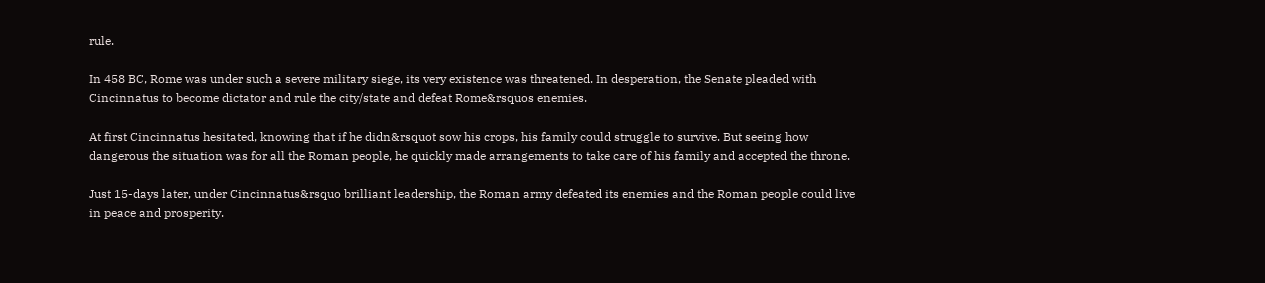rule.

In 458 BC, Rome was under such a severe military siege, its very existence was threatened. In desperation, the Senate pleaded with Cincinnatus to become dictator and rule the city/state and defeat Rome&rsquos enemies.

At first Cincinnatus hesitated, knowing that if he didn&rsquot sow his crops, his family could struggle to survive. But seeing how dangerous the situation was for all the Roman people, he quickly made arrangements to take care of his family and accepted the throne.

Just 15-days later, under Cincinnatus&rsquo brilliant leadership, the Roman army defeated its enemies and the Roman people could live in peace and prosperity.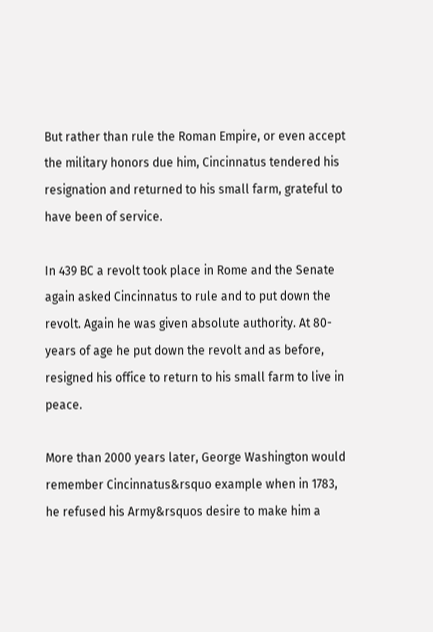But rather than rule the Roman Empire, or even accept the military honors due him, Cincinnatus tendered his resignation and returned to his small farm, grateful to have been of service.

In 439 BC a revolt took place in Rome and the Senate again asked Cincinnatus to rule and to put down the revolt. Again he was given absolute authority. At 80-years of age he put down the revolt and as before, resigned his office to return to his small farm to live in peace.

More than 2000 years later, George Washington would remember Cincinnatus&rsquo example when in 1783, he refused his Army&rsquos desire to make him a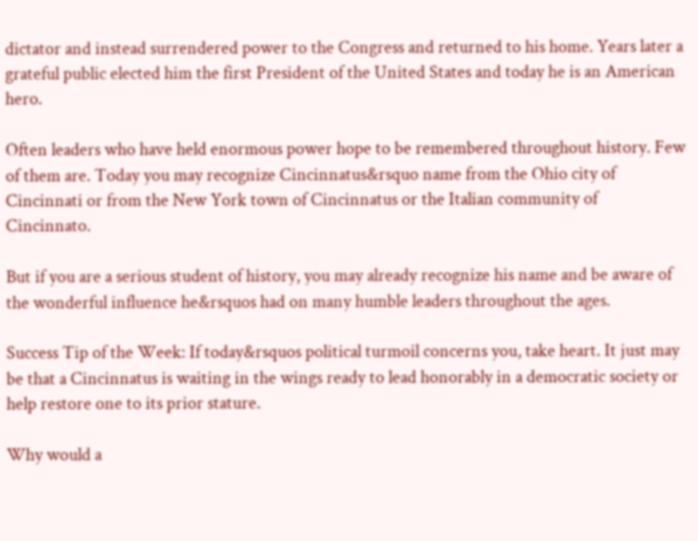dictator and instead surrendered power to the Congress and returned to his home. Years later a grateful public elected him the first President of the United States and today he is an American hero.

Often leaders who have held enormous power hope to be remembered throughout history. Few of them are. Today you may recognize Cincinnatus&rsquo name from the Ohio city of Cincinnati or from the New York town of Cincinnatus or the Italian community of Cincinnato.

But if you are a serious student of history, you may already recognize his name and be aware of the wonderful influence he&rsquos had on many humble leaders throughout the ages.

Success Tip of the Week: If today&rsquos political turmoil concerns you, take heart. It just may be that a Cincinnatus is waiting in the wings ready to lead honorably in a democratic society or help restore one to its prior stature.

Why would a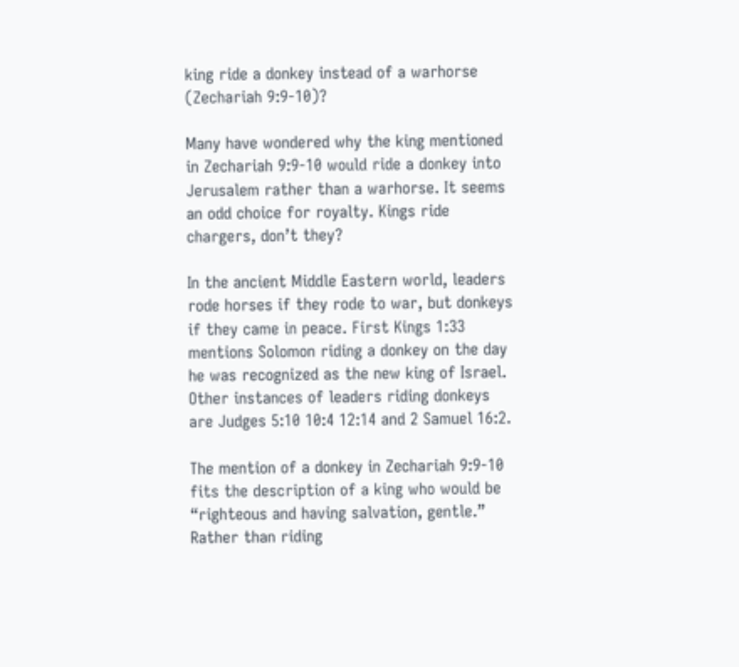king ride a donkey instead of a warhorse (Zechariah 9:9-10)?

Many have wondered why the king mentioned in Zechariah 9:9-10 would ride a donkey into Jerusalem rather than a warhorse. It seems an odd choice for royalty. Kings ride chargers, don’t they?

In the ancient Middle Eastern world, leaders rode horses if they rode to war, but donkeys if they came in peace. First Kings 1:33 mentions Solomon riding a donkey on the day he was recognized as the new king of Israel. Other instances of leaders riding donkeys are Judges 5:10 10:4 12:14 and 2 Samuel 16:2.

The mention of a donkey in Zechariah 9:9-10 fits the description of a king who would be “righteous and having salvation, gentle.” Rather than riding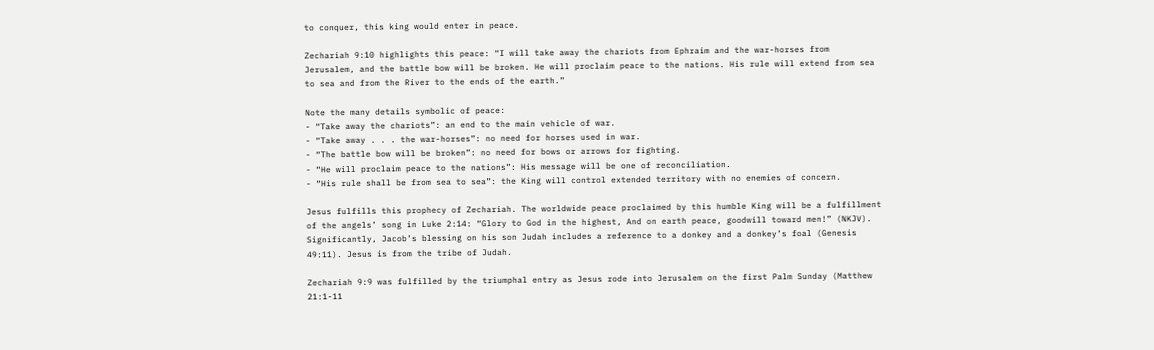to conquer, this king would enter in peace.

Zechariah 9:10 highlights this peace: “I will take away the chariots from Ephraim and the war-horses from Jerusalem, and the battle bow will be broken. He will proclaim peace to the nations. His rule will extend from sea to sea and from the River to the ends of the earth.”

Note the many details symbolic of peace:
- “Take away the chariots”: an end to the main vehicle of war.
- “Take away . . . the war-horses”: no need for horses used in war.
- “The battle bow will be broken”: no need for bows or arrows for fighting.
- “He will proclaim peace to the nations”: His message will be one of reconciliation.
- “His rule shall be from sea to sea”: the King will control extended territory with no enemies of concern.

Jesus fulfills this prophecy of Zechariah. The worldwide peace proclaimed by this humble King will be a fulfillment of the angels’ song in Luke 2:14: “Glory to God in the highest, And on earth peace, goodwill toward men!” (NKJV). Significantly, Jacob’s blessing on his son Judah includes a reference to a donkey and a donkey’s foal (Genesis 49:11). Jesus is from the tribe of Judah.

Zechariah 9:9 was fulfilled by the triumphal entry as Jesus rode into Jerusalem on the first Palm Sunday (Matthew 21:1-11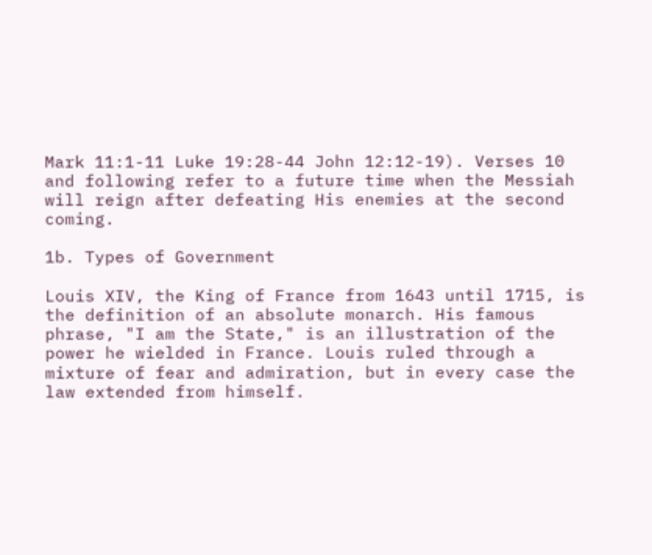Mark 11:1-11 Luke 19:28-44 John 12:12-19). Verses 10 and following refer to a future time when the Messiah will reign after defeating His enemies at the second coming.

1b. Types of Government

Louis XIV, the King of France from 1643 until 1715, is the definition of an absolute monarch. His famous phrase, "I am the State," is an illustration of the power he wielded in France. Louis ruled through a mixture of fear and admiration, but in every case the law extended from himself.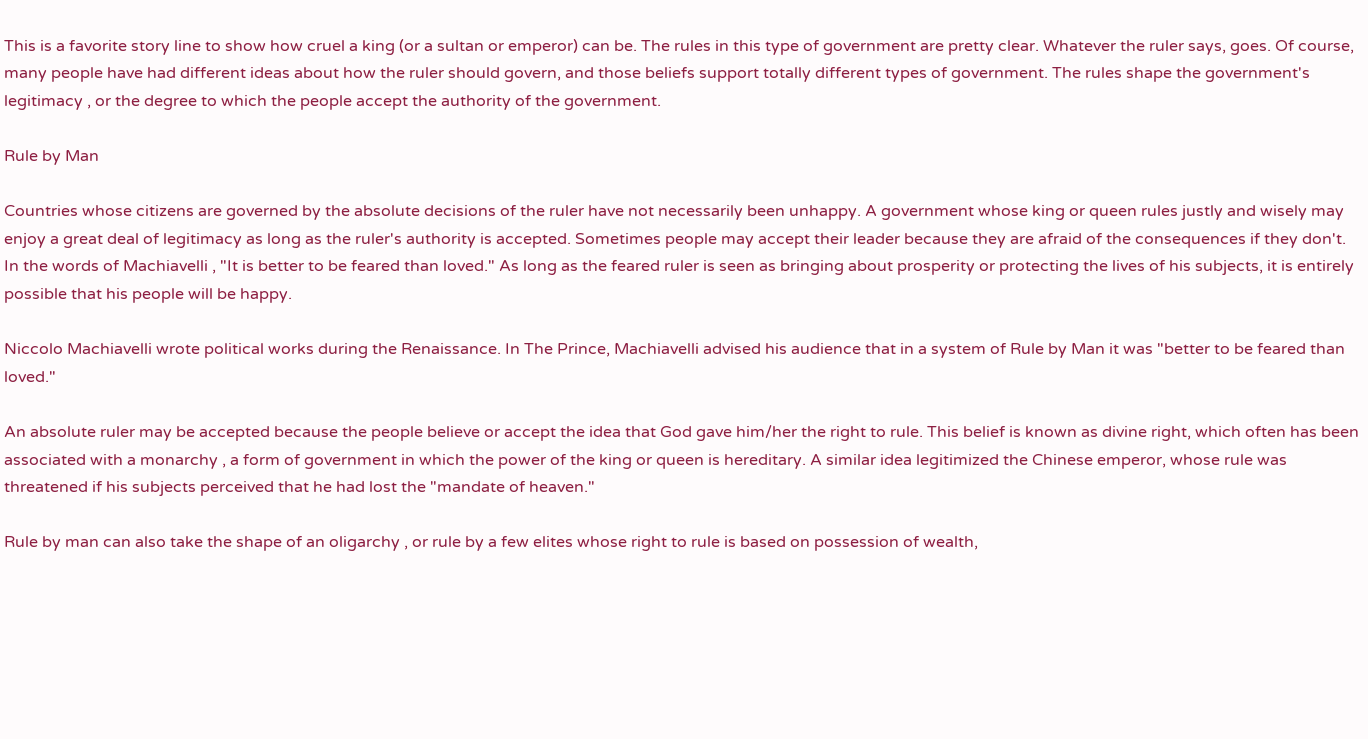This is a favorite story line to show how cruel a king (or a sultan or emperor) can be. The rules in this type of government are pretty clear. Whatever the ruler says, goes. Of course, many people have had different ideas about how the ruler should govern, and those beliefs support totally different types of government. The rules shape the government's legitimacy , or the degree to which the people accept the authority of the government.

Rule by Man

Countries whose citizens are governed by the absolute decisions of the ruler have not necessarily been unhappy. A government whose king or queen rules justly and wisely may enjoy a great deal of legitimacy as long as the ruler's authority is accepted. Sometimes people may accept their leader because they are afraid of the consequences if they don't. In the words of Machiavelli , "It is better to be feared than loved." As long as the feared ruler is seen as bringing about prosperity or protecting the lives of his subjects, it is entirely possible that his people will be happy.

Niccolo Machiavelli wrote political works during the Renaissance. In The Prince, Machiavelli advised his audience that in a system of Rule by Man it was "better to be feared than loved."

An absolute ruler may be accepted because the people believe or accept the idea that God gave him/her the right to rule. This belief is known as divine right, which often has been associated with a monarchy , a form of government in which the power of the king or queen is hereditary. A similar idea legitimized the Chinese emperor, whose rule was threatened if his subjects perceived that he had lost the "mandate of heaven."

Rule by man can also take the shape of an oligarchy , or rule by a few elites whose right to rule is based on possession of wealth,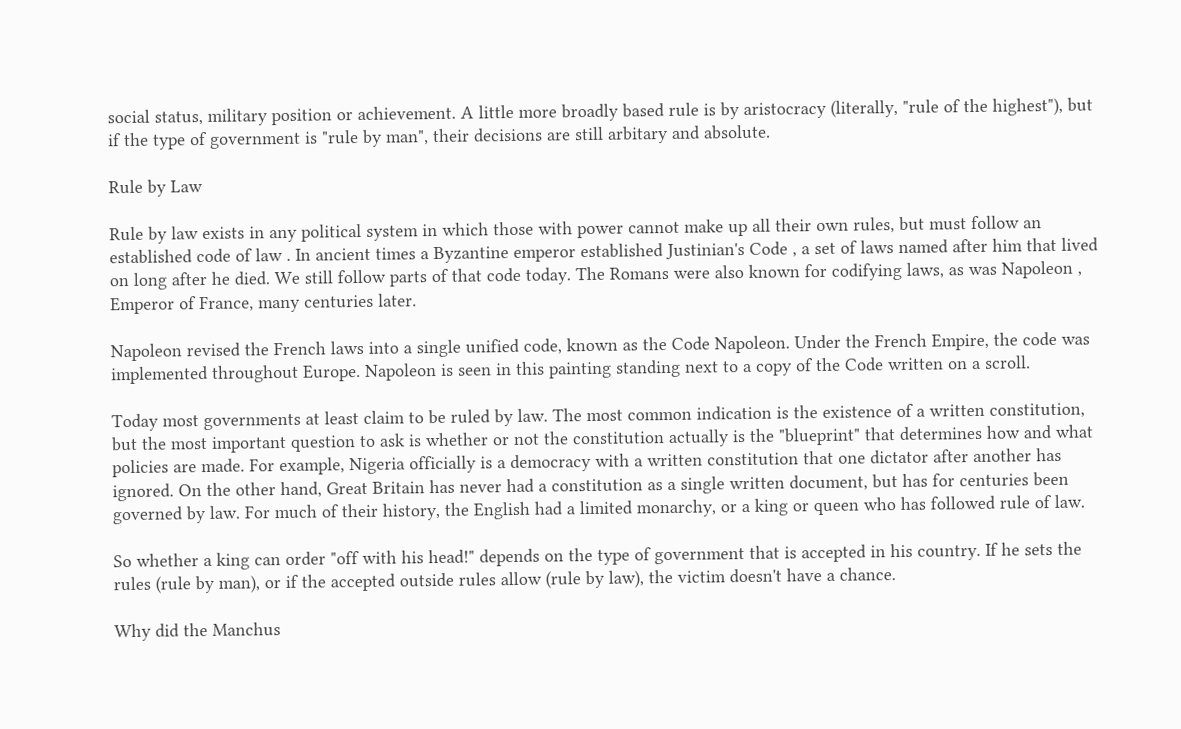social status, military position or achievement. A little more broadly based rule is by aristocracy (literally, "rule of the highest"), but if the type of government is "rule by man", their decisions are still arbitary and absolute.

Rule by Law

Rule by law exists in any political system in which those with power cannot make up all their own rules, but must follow an established code of law . In ancient times a Byzantine emperor established Justinian's Code , a set of laws named after him that lived on long after he died. We still follow parts of that code today. The Romans were also known for codifying laws, as was Napoleon , Emperor of France, many centuries later.

Napoleon revised the French laws into a single unified code, known as the Code Napoleon. Under the French Empire, the code was implemented throughout Europe. Napoleon is seen in this painting standing next to a copy of the Code written on a scroll.

Today most governments at least claim to be ruled by law. The most common indication is the existence of a written constitution, but the most important question to ask is whether or not the constitution actually is the "blueprint" that determines how and what policies are made. For example, Nigeria officially is a democracy with a written constitution that one dictator after another has ignored. On the other hand, Great Britain has never had a constitution as a single written document, but has for centuries been governed by law. For much of their history, the English had a limited monarchy, or a king or queen who has followed rule of law.

So whether a king can order "off with his head!" depends on the type of government that is accepted in his country. If he sets the rules (rule by man), or if the accepted outside rules allow (rule by law), the victim doesn't have a chance.

Why did the Manchus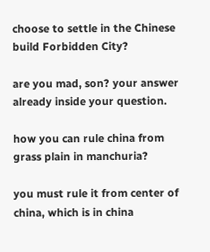choose to settle in the Chinese build Forbidden City?

are you mad, son? your answer already inside your question.

how you can rule china from grass plain in manchuria?

you must rule it from center of china, which is in china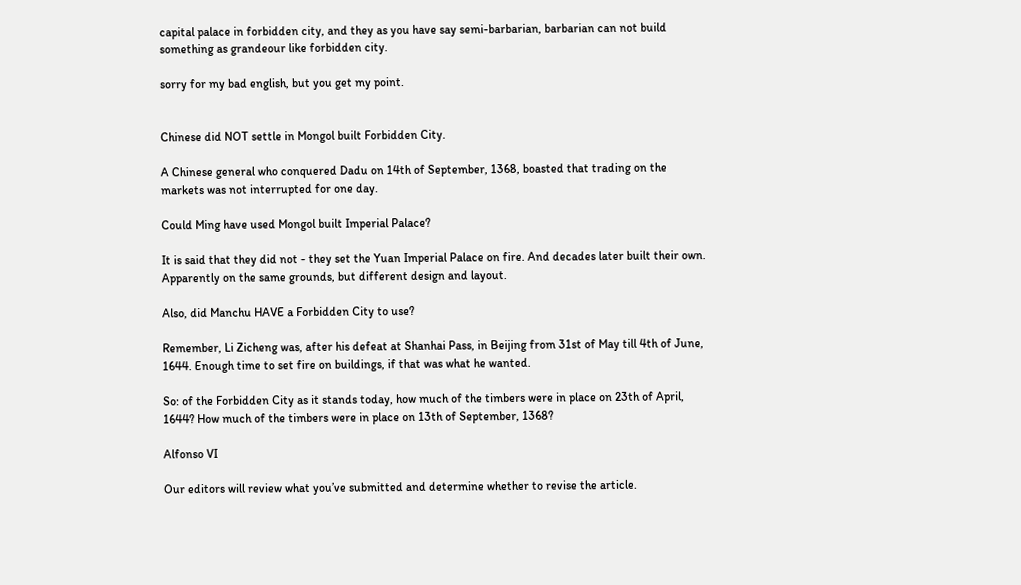capital palace in forbidden city, and they as you have say semi-barbarian, barbarian can not build something as grandeour like forbidden city.

sorry for my bad english, but you get my point.


Chinese did NOT settle in Mongol built Forbidden City.

A Chinese general who conquered Dadu on 14th of September, 1368, boasted that trading on the markets was not interrupted for one day.

Could Ming have used Mongol built Imperial Palace?

It is said that they did not - they set the Yuan Imperial Palace on fire. And decades later built their own. Apparently on the same grounds, but different design and layout.

Also, did Manchu HAVE a Forbidden City to use?

Remember, Li Zicheng was, after his defeat at Shanhai Pass, in Beijing from 31st of May till 4th of June, 1644. Enough time to set fire on buildings, if that was what he wanted.

So: of the Forbidden City as it stands today, how much of the timbers were in place on 23th of April, 1644? How much of the timbers were in place on 13th of September, 1368?

Alfonso VI

Our editors will review what you’ve submitted and determine whether to revise the article.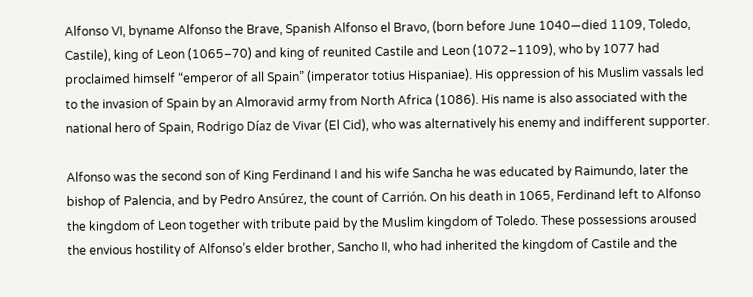Alfonso VI, byname Alfonso the Brave, Spanish Alfonso el Bravo, (born before June 1040—died 1109, Toledo, Castile), king of Leon (1065–70) and king of reunited Castile and Leon (1072–1109), who by 1077 had proclaimed himself “emperor of all Spain” (imperator totius Hispaniae). His oppression of his Muslim vassals led to the invasion of Spain by an Almoravid army from North Africa (1086). His name is also associated with the national hero of Spain, Rodrigo Díaz de Vivar (El Cid), who was alternatively his enemy and indifferent supporter.

Alfonso was the second son of King Ferdinand I and his wife Sancha he was educated by Raimundo, later the bishop of Palencia, and by Pedro Ansúrez, the count of Carrión. On his death in 1065, Ferdinand left to Alfonso the kingdom of Leon together with tribute paid by the Muslim kingdom of Toledo. These possessions aroused the envious hostility of Alfonso’s elder brother, Sancho II, who had inherited the kingdom of Castile and the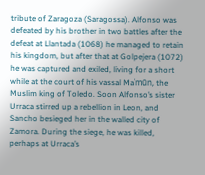tribute of Zaragoza (Saragossa). Alfonso was defeated by his brother in two battles after the defeat at Llantada (1068) he managed to retain his kingdom, but after that at Golpejera (1072) he was captured and exiled, living for a short while at the court of his vassal Maʾmūn, the Muslim king of Toledo. Soon Alfonso’s sister Urraca stirred up a rebellion in Leon, and Sancho besieged her in the walled city of Zamora. During the siege, he was killed, perhaps at Urraca’s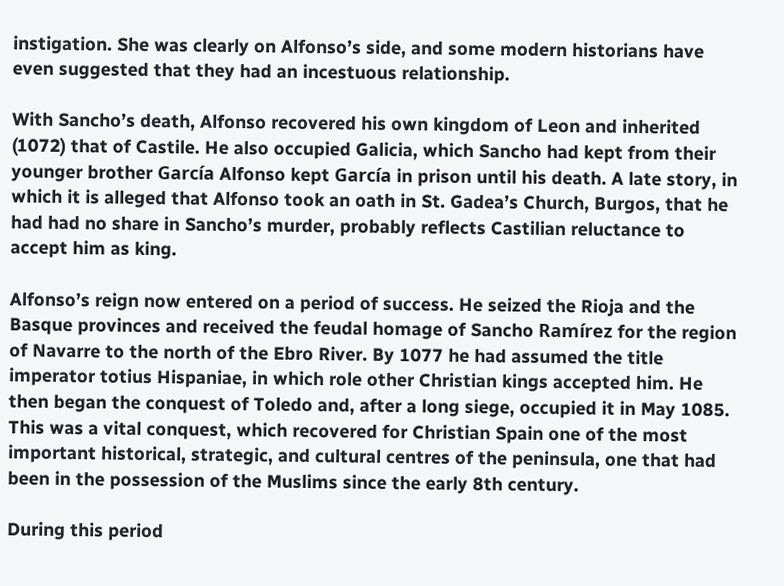instigation. She was clearly on Alfonso’s side, and some modern historians have even suggested that they had an incestuous relationship.

With Sancho’s death, Alfonso recovered his own kingdom of Leon and inherited (1072) that of Castile. He also occupied Galicia, which Sancho had kept from their younger brother García Alfonso kept García in prison until his death. A late story, in which it is alleged that Alfonso took an oath in St. Gadea’s Church, Burgos, that he had had no share in Sancho’s murder, probably reflects Castilian reluctance to accept him as king.

Alfonso’s reign now entered on a period of success. He seized the Rioja and the Basque provinces and received the feudal homage of Sancho Ramírez for the region of Navarre to the north of the Ebro River. By 1077 he had assumed the title imperator totius Hispaniae, in which role other Christian kings accepted him. He then began the conquest of Toledo and, after a long siege, occupied it in May 1085. This was a vital conquest, which recovered for Christian Spain one of the most important historical, strategic, and cultural centres of the peninsula, one that had been in the possession of the Muslims since the early 8th century.

During this period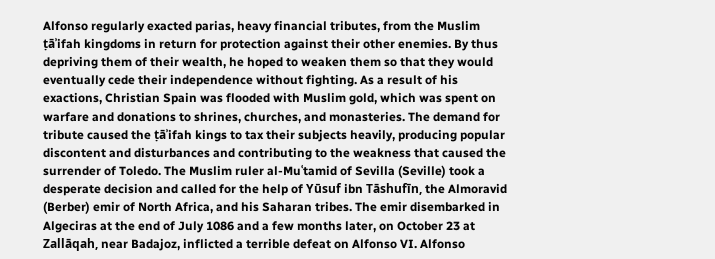Alfonso regularly exacted parias, heavy financial tributes, from the Muslim ṭāʾifah kingdoms in return for protection against their other enemies. By thus depriving them of their wealth, he hoped to weaken them so that they would eventually cede their independence without fighting. As a result of his exactions, Christian Spain was flooded with Muslim gold, which was spent on warfare and donations to shrines, churches, and monasteries. The demand for tribute caused the ṭāʾifah kings to tax their subjects heavily, producing popular discontent and disturbances and contributing to the weakness that caused the surrender of Toledo. The Muslim ruler al-Muʿtamid of Sevilla (Seville) took a desperate decision and called for the help of Yūsuf ibn Tāshufīn, the Almoravid (Berber) emir of North Africa, and his Saharan tribes. The emir disembarked in Algeciras at the end of July 1086 and a few months later, on October 23 at Zallāqah, near Badajoz, inflicted a terrible defeat on Alfonso VI. Alfonso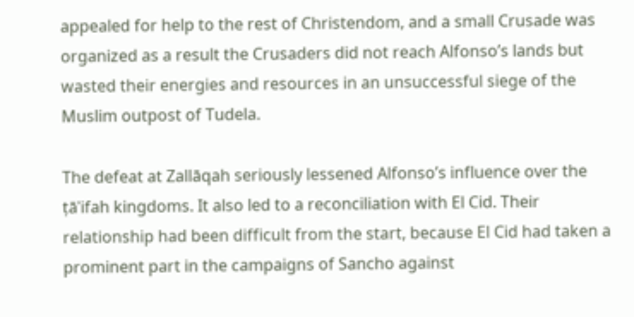appealed for help to the rest of Christendom, and a small Crusade was organized as a result the Crusaders did not reach Alfonso’s lands but wasted their energies and resources in an unsuccessful siege of the Muslim outpost of Tudela.

The defeat at Zallāqah seriously lessened Alfonso’s influence over the ṭāʾifah kingdoms. It also led to a reconciliation with El Cid. Their relationship had been difficult from the start, because El Cid had taken a prominent part in the campaigns of Sancho against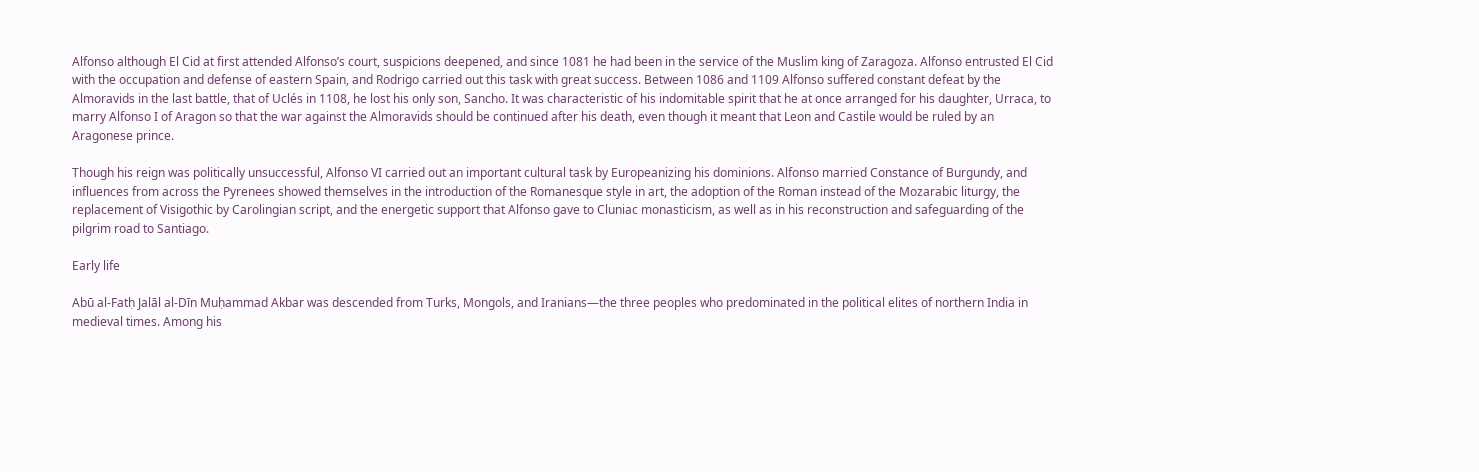Alfonso although El Cid at first attended Alfonso’s court, suspicions deepened, and since 1081 he had been in the service of the Muslim king of Zaragoza. Alfonso entrusted El Cid with the occupation and defense of eastern Spain, and Rodrigo carried out this task with great success. Between 1086 and 1109 Alfonso suffered constant defeat by the Almoravids in the last battle, that of Uclés in 1108, he lost his only son, Sancho. It was characteristic of his indomitable spirit that he at once arranged for his daughter, Urraca, to marry Alfonso I of Aragon so that the war against the Almoravids should be continued after his death, even though it meant that Leon and Castile would be ruled by an Aragonese prince.

Though his reign was politically unsuccessful, Alfonso VI carried out an important cultural task by Europeanizing his dominions. Alfonso married Constance of Burgundy, and influences from across the Pyrenees showed themselves in the introduction of the Romanesque style in art, the adoption of the Roman instead of the Mozarabic liturgy, the replacement of Visigothic by Carolingian script, and the energetic support that Alfonso gave to Cluniac monasticism, as well as in his reconstruction and safeguarding of the pilgrim road to Santiago.

Early life

Abū al-Fatḥ Jalāl al-Dīn Muḥammad Akbar was descended from Turks, Mongols, and Iranians—the three peoples who predominated in the political elites of northern India in medieval times. Among his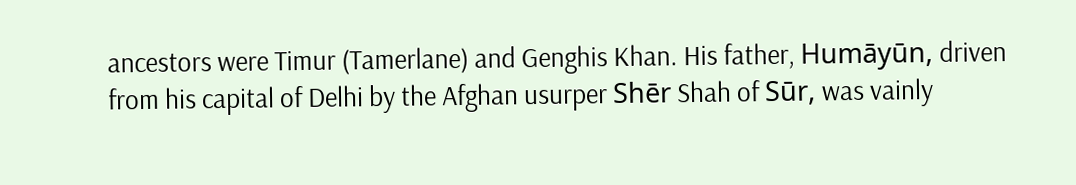ancestors were Timur (Tamerlane) and Genghis Khan. His father, Humāyūn, driven from his capital of Delhi by the Afghan usurper Shēr Shah of Sūr, was vainly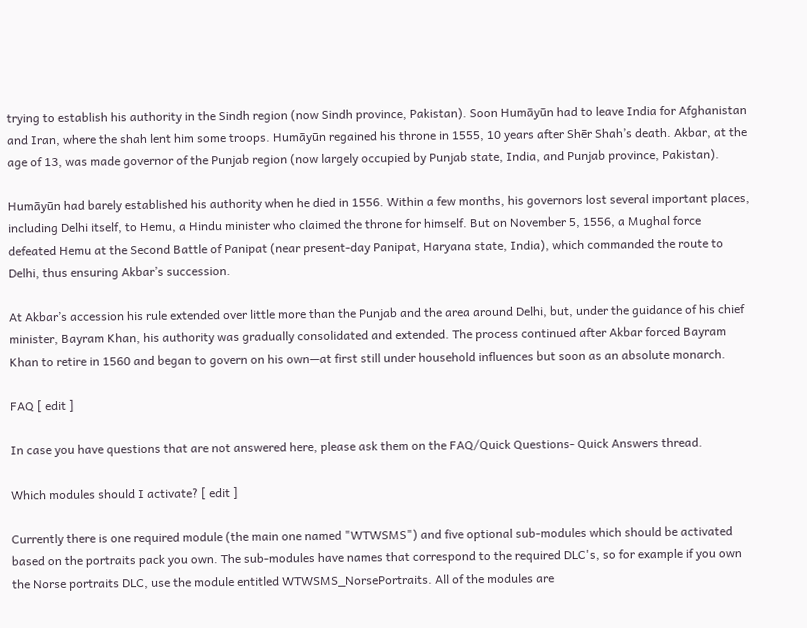trying to establish his authority in the Sindh region (now Sindh province, Pakistan). Soon Humāyūn had to leave India for Afghanistan and Iran, where the shah lent him some troops. Humāyūn regained his throne in 1555, 10 years after Shēr Shah’s death. Akbar, at the age of 13, was made governor of the Punjab region (now largely occupied by Punjab state, India, and Punjab province, Pakistan).

Humāyūn had barely established his authority when he died in 1556. Within a few months, his governors lost several important places, including Delhi itself, to Hemu, a Hindu minister who claimed the throne for himself. But on November 5, 1556, a Mughal force defeated Hemu at the Second Battle of Panipat (near present-day Panipat, Haryana state, India), which commanded the route to Delhi, thus ensuring Akbar’s succession.

At Akbar’s accession his rule extended over little more than the Punjab and the area around Delhi, but, under the guidance of his chief minister, Bayram Khan, his authority was gradually consolidated and extended. The process continued after Akbar forced Bayram Khan to retire in 1560 and began to govern on his own—at first still under household influences but soon as an absolute monarch.

FAQ [ edit ]

In case you have questions that are not answered here, please ask them on the FAQ/Quick Questions- Quick Answers thread.

Which modules should I activate? [ edit ]

Currently there is one required module (the main one named "WTWSMS") and five optional sub-modules which should be activated based on the portraits pack you own. The sub-modules have names that correspond to the required DLC's, so for example if you own the Norse portraits DLC, use the module entitled WTWSMS_NorsePortraits. All of the modules are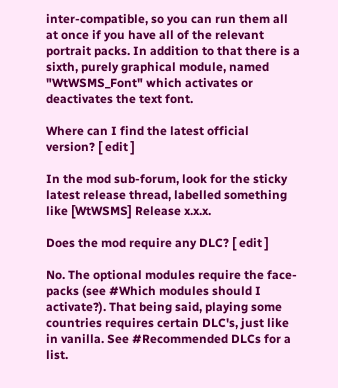inter-compatible, so you can run them all at once if you have all of the relevant portrait packs. In addition to that there is a sixth, purely graphical module, named "WtWSMS_Font" which activates or deactivates the text font.

Where can I find the latest official version? [ edit ]

In the mod sub-forum, look for the sticky latest release thread, labelled something like [WtWSMS] Release x.x.x.

Does the mod require any DLC? [ edit ]

No. The optional modules require the face-packs (see #Which modules should I activate?). That being said, playing some countries requires certain DLC's, just like in vanilla. See #Recommended DLCs for a list.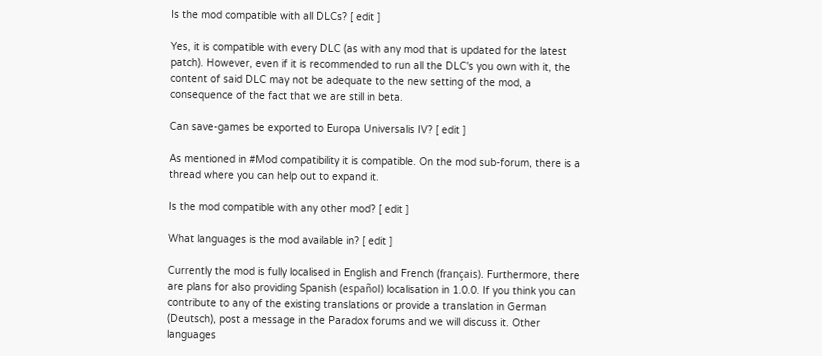Is the mod compatible with all DLCs? [ edit ]

Yes, it is compatible with every DLC (as with any mod that is updated for the latest patch). However, even if it is recommended to run all the DLC's you own with it, the content of said DLC may not be adequate to the new setting of the mod, a consequence of the fact that we are still in beta.

Can save-games be exported to Europa Universalis IV? [ edit ]

As mentioned in #Mod compatibility it is compatible. On the mod sub-forum, there is a thread where you can help out to expand it.

Is the mod compatible with any other mod? [ edit ]

What languages is the mod available in? [ edit ]

Currently the mod is fully localised in English and French (français). Furthermore, there are plans for also providing Spanish (español) localisation in 1.0.0. If you think you can contribute to any of the existing translations or provide a translation in German (Deutsch), post a message in the Paradox forums and we will discuss it. Other languages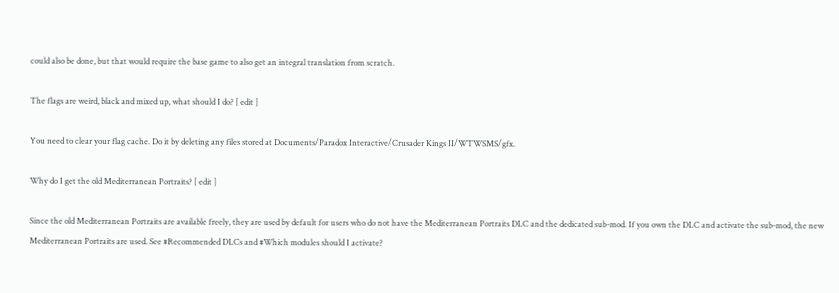could also be done, but that would require the base game to also get an integral translation from scratch.

The flags are weird, black and mixed up, what should I do? [ edit ]

You need to clear your flag cache. Do it by deleting any files stored at Documents/Paradox Interactive/Crusader Kings II/WTWSMS/gfx.

Why do I get the old Mediterranean Portraits? [ edit ]

Since the old Mediterranean Portraits are available freely, they are used by default for users who do not have the Mediterranean Portraits DLC and the dedicated sub-mod. If you own the DLC and activate the sub-mod, the new Mediterranean Portraits are used. See #Recommended DLCs and #Which modules should I activate?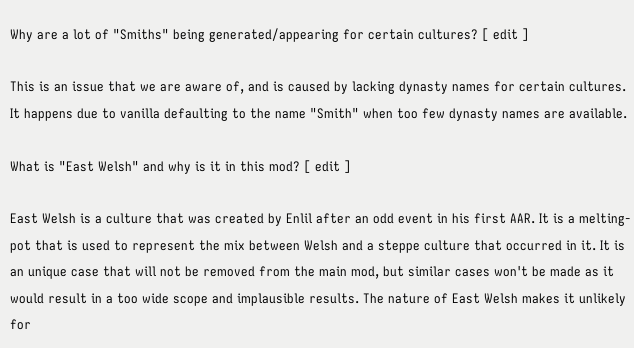Why are a lot of "Smiths" being generated/appearing for certain cultures? [ edit ]

This is an issue that we are aware of, and is caused by lacking dynasty names for certain cultures. It happens due to vanilla defaulting to the name "Smith" when too few dynasty names are available.

What is "East Welsh" and why is it in this mod? [ edit ]

East Welsh is a culture that was created by Enlil after an odd event in his first AAR. It is a melting-pot that is used to represent the mix between Welsh and a steppe culture that occurred in it. It is an unique case that will not be removed from the main mod, but similar cases won't be made as it would result in a too wide scope and implausible results. The nature of East Welsh makes it unlikely for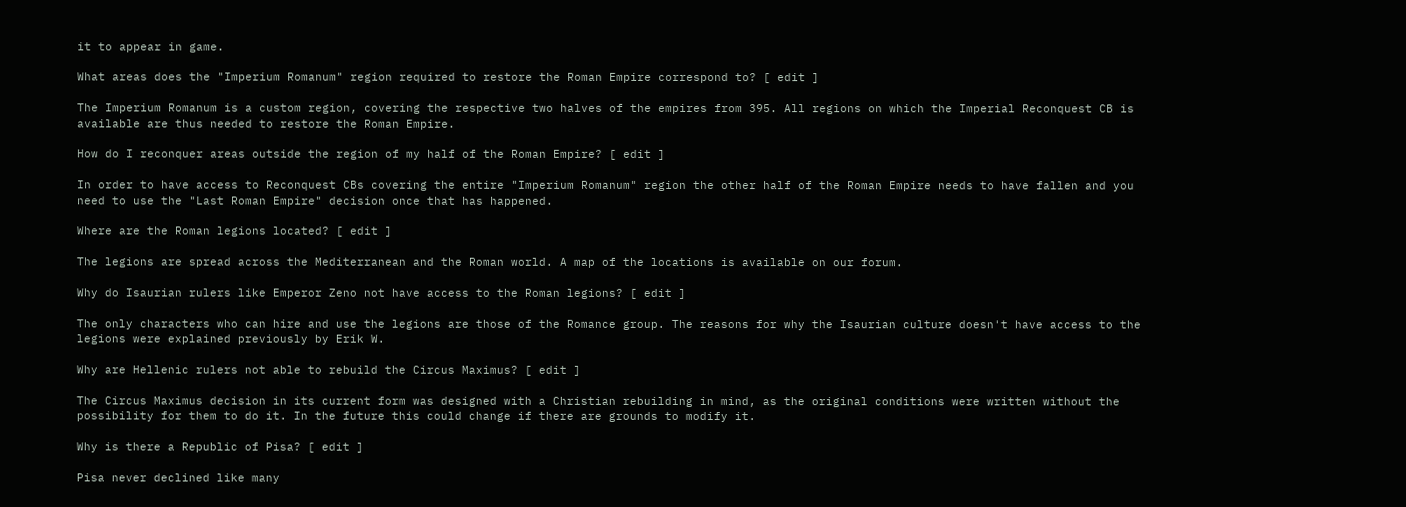it to appear in game.

What areas does the "Imperium Romanum" region required to restore the Roman Empire correspond to? [ edit ]

The Imperium Romanum is a custom region, covering the respective two halves of the empires from 395. All regions on which the Imperial Reconquest CB is available are thus needed to restore the Roman Empire.

How do I reconquer areas outside the region of my half of the Roman Empire? [ edit ]

In order to have access to Reconquest CBs covering the entire "Imperium Romanum" region the other half of the Roman Empire needs to have fallen and you need to use the "Last Roman Empire" decision once that has happened.

Where are the Roman legions located? [ edit ]

The legions are spread across the Mediterranean and the Roman world. A map of the locations is available on our forum.

Why do Isaurian rulers like Emperor Zeno not have access to the Roman legions? [ edit ]

The only characters who can hire and use the legions are those of the Romance group. The reasons for why the Isaurian culture doesn't have access to the legions were explained previously by Erik W.

Why are Hellenic rulers not able to rebuild the Circus Maximus? [ edit ]

The Circus Maximus decision in its current form was designed with a Christian rebuilding in mind, as the original conditions were written without the possibility for them to do it. In the future this could change if there are grounds to modify it.

Why is there a Republic of Pisa? [ edit ]

Pisa never declined like many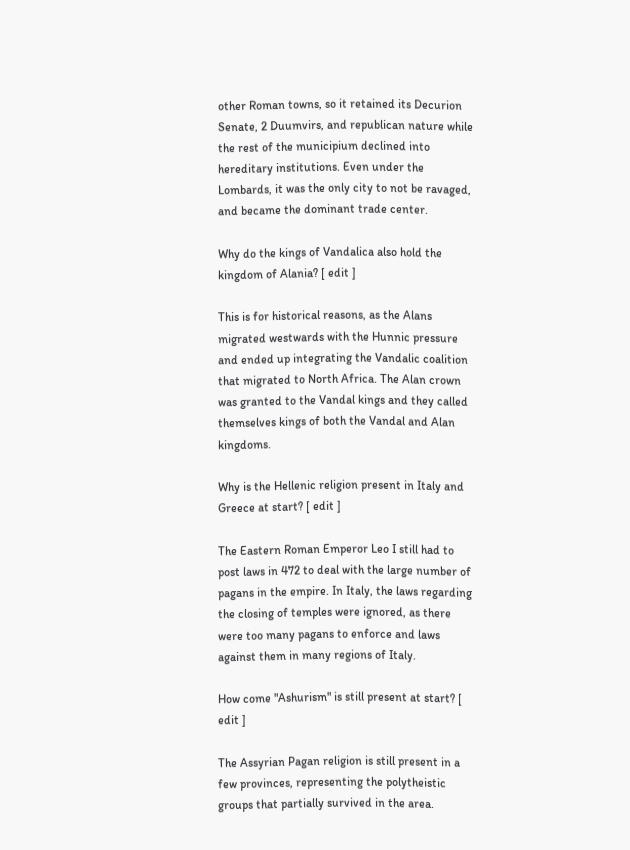other Roman towns, so it retained its Decurion Senate, 2 Duumvirs, and republican nature while the rest of the municipium declined into hereditary institutions. Even under the Lombards, it was the only city to not be ravaged, and became the dominant trade center.

Why do the kings of Vandalica also hold the kingdom of Alania? [ edit ]

This is for historical reasons, as the Alans migrated westwards with the Hunnic pressure and ended up integrating the Vandalic coalition that migrated to North Africa. The Alan crown was granted to the Vandal kings and they called themselves kings of both the Vandal and Alan kingdoms.

Why is the Hellenic religion present in Italy and Greece at start? [ edit ]

The Eastern Roman Emperor Leo I still had to post laws in 472 to deal with the large number of pagans in the empire. In Italy, the laws regarding the closing of temples were ignored, as there were too many pagans to enforce and laws against them in many regions of Italy.

How come "Ashurism" is still present at start? [ edit ]

The Assyrian Pagan religion is still present in a few provinces, representing the polytheistic groups that partially survived in the area.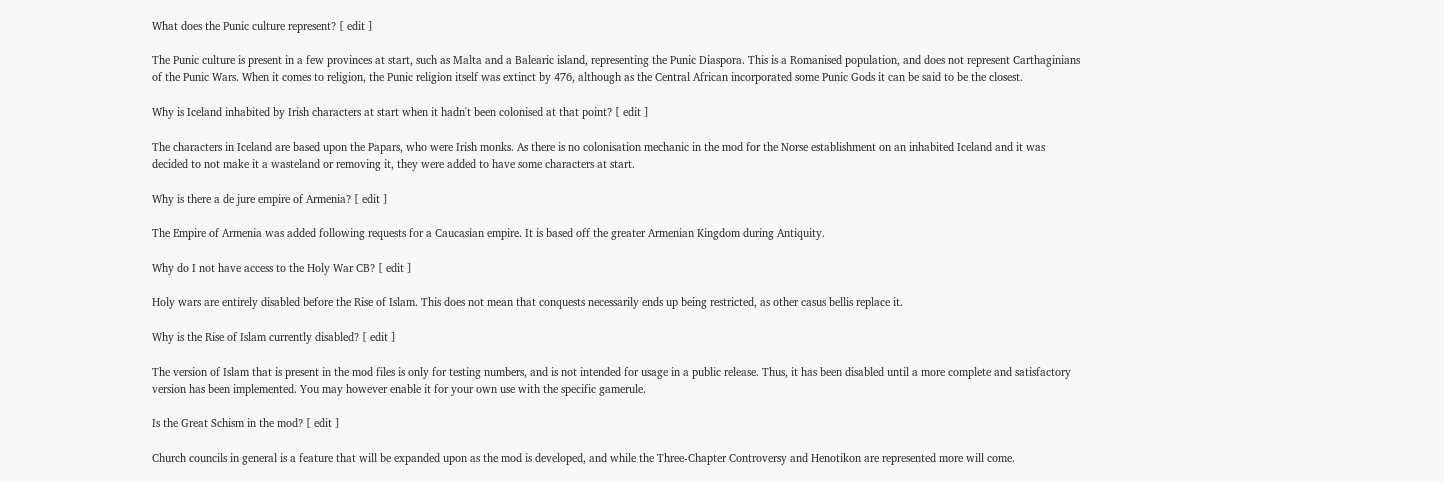What does the Punic culture represent? [ edit ]

The Punic culture is present in a few provinces at start, such as Malta and a Balearic island, representing the Punic Diaspora. This is a Romanised population, and does not represent Carthaginians of the Punic Wars. When it comes to religion, the Punic religion itself was extinct by 476, although as the Central African incorporated some Punic Gods it can be said to be the closest.

Why is Iceland inhabited by Irish characters at start when it hadn't been colonised at that point? [ edit ]

The characters in Iceland are based upon the Papars, who were Irish monks. As there is no colonisation mechanic in the mod for the Norse establishment on an inhabited Iceland and it was decided to not make it a wasteland or removing it, they were added to have some characters at start.

Why is there a de jure empire of Armenia? [ edit ]

The Empire of Armenia was added following requests for a Caucasian empire. It is based off the greater Armenian Kingdom during Antiquity.

Why do I not have access to the Holy War CB? [ edit ]

Holy wars are entirely disabled before the Rise of Islam. This does not mean that conquests necessarily ends up being restricted, as other casus bellis replace it.

Why is the Rise of Islam currently disabled? [ edit ]

The version of Islam that is present in the mod files is only for testing numbers, and is not intended for usage in a public release. Thus, it has been disabled until a more complete and satisfactory version has been implemented. You may however enable it for your own use with the specific gamerule.

Is the Great Schism in the mod? [ edit ]

Church councils in general is a feature that will be expanded upon as the mod is developed, and while the Three-Chapter Controversy and Henotikon are represented more will come.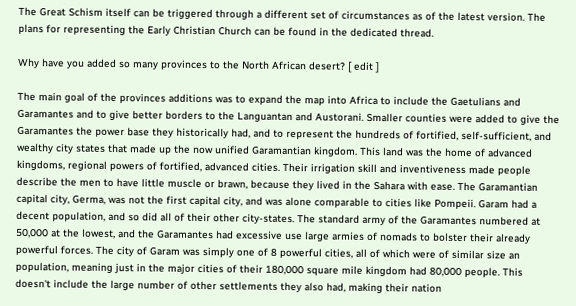The Great Schism itself can be triggered through a different set of circumstances as of the latest version. The plans for representing the Early Christian Church can be found in the dedicated thread.

Why have you added so many provinces to the North African desert? [ edit ]

The main goal of the provinces additions was to expand the map into Africa to include the Gaetulians and Garamantes and to give better borders to the Languantan and Austorani. Smaller counties were added to give the Garamantes the power base they historically had, and to represent the hundreds of fortified, self-sufficient, and wealthy city states that made up the now unified Garamantian kingdom. This land was the home of advanced kingdoms, regional powers of fortified, advanced cities. Their irrigation skill and inventiveness made people describe the men to have little muscle or brawn, because they lived in the Sahara with ease. The Garamantian capital city, Germa, was not the first capital city, and was alone comparable to cities like Pompeii. Garam had a decent population, and so did all of their other city-states. The standard army of the Garamantes numbered at 50,000 at the lowest, and the Garamantes had excessive use large armies of nomads to bolster their already powerful forces. The city of Garam was simply one of 8 powerful cities, all of which were of similar size an population, meaning just in the major cities of their 180,000 square mile kingdom had 80,000 people. This doesn't include the large number of other settlements they also had, making their nation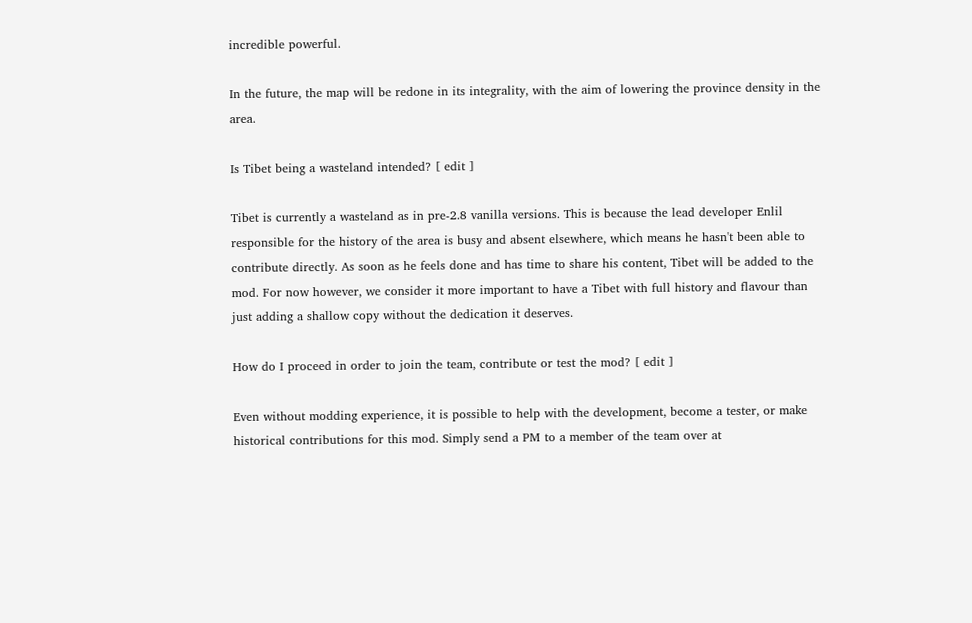incredible powerful.

In the future, the map will be redone in its integrality, with the aim of lowering the province density in the area.

Is Tibet being a wasteland intended? [ edit ]

Tibet is currently a wasteland as in pre-2.8 vanilla versions. This is because the lead developer Enlil responsible for the history of the area is busy and absent elsewhere, which means he hasn't been able to contribute directly. As soon as he feels done and has time to share his content, Tibet will be added to the mod. For now however, we consider it more important to have a Tibet with full history and flavour than just adding a shallow copy without the dedication it deserves.

How do I proceed in order to join the team, contribute or test the mod? [ edit ]

Even without modding experience, it is possible to help with the development, become a tester, or make historical contributions for this mod. Simply send a PM to a member of the team over at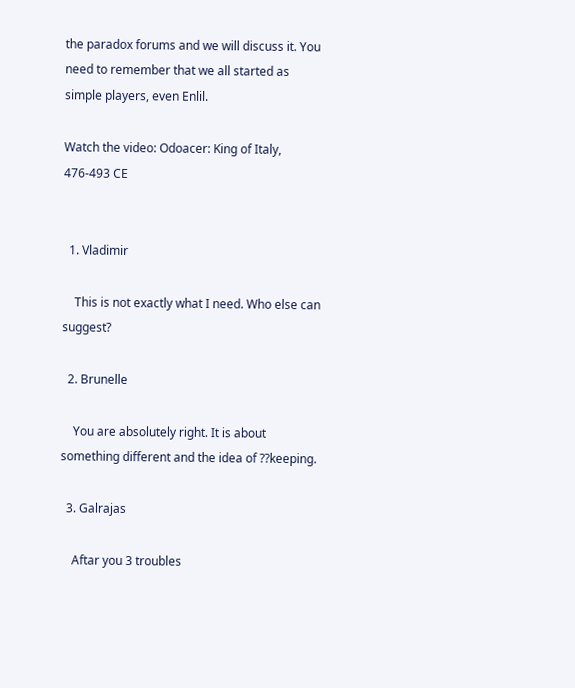the paradox forums and we will discuss it. You need to remember that we all started as simple players, even Enlil.

Watch the video: Odoacer: King of Italy, 476-493 CE


  1. Vladimir

    This is not exactly what I need. Who else can suggest?

  2. Brunelle

    You are absolutely right. It is about something different and the idea of ??keeping.

  3. Galrajas

    Aftar you 3 troubles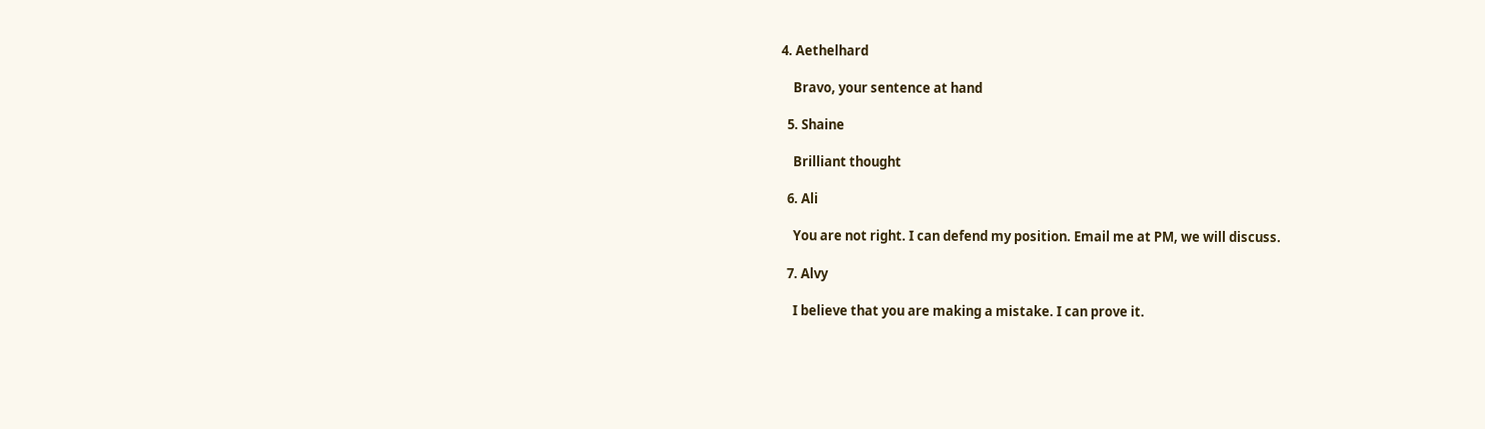4. Aethelhard

    Bravo, your sentence at hand

  5. Shaine

    Brilliant thought

  6. Ali

    You are not right. I can defend my position. Email me at PM, we will discuss.

  7. Alvy

    I believe that you are making a mistake. I can prove it.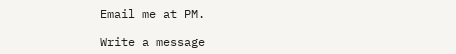Email me at PM.

Write a message